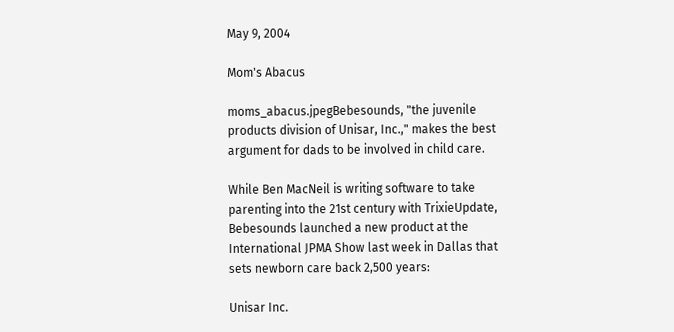May 9, 2004

Mom's Abacus

moms_abacus.jpegBebesounds, "the juvenile products division of Unisar, Inc.," makes the best argument for dads to be involved in child care.

While Ben MacNeil is writing software to take parenting into the 21st century with TrixieUpdate, Bebesounds launched a new product at the International JPMA Show last week in Dallas that sets newborn care back 2,500 years:

Unisar Inc.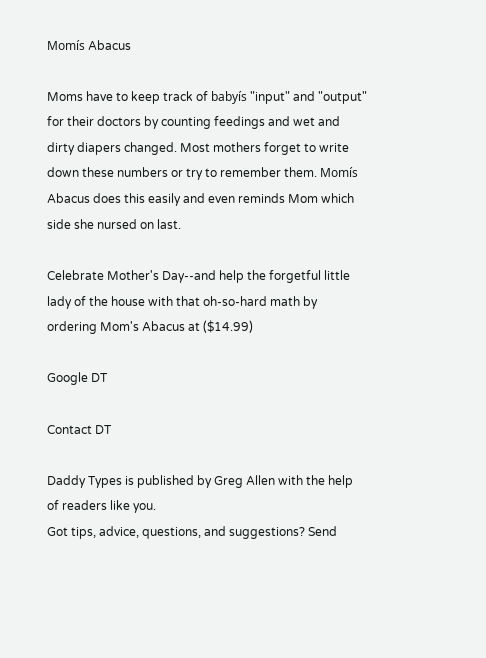Momís Abacus

Moms have to keep track of babyís "input" and "output" for their doctors by counting feedings and wet and dirty diapers changed. Most mothers forget to write down these numbers or try to remember them. Momís Abacus does this easily and even reminds Mom which side she nursed on last.

Celebrate Mother's Day--and help the forgetful little lady of the house with that oh-so-hard math by ordering Mom's Abacus at ($14.99)

Google DT

Contact DT

Daddy Types is published by Greg Allen with the help of readers like you.
Got tips, advice, questions, and suggestions? Send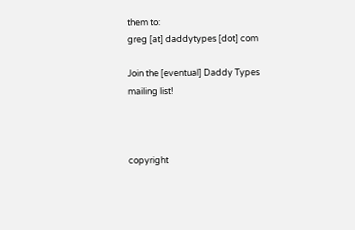them to:
greg [at] daddytypes [dot] com

Join the [eventual] Daddy Types mailing list!



copyright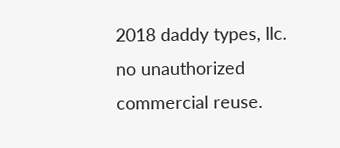2018 daddy types, llc.
no unauthorized commercial reuse.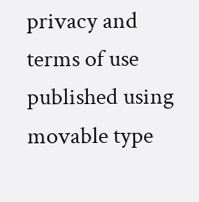privacy and terms of use
published using movable type